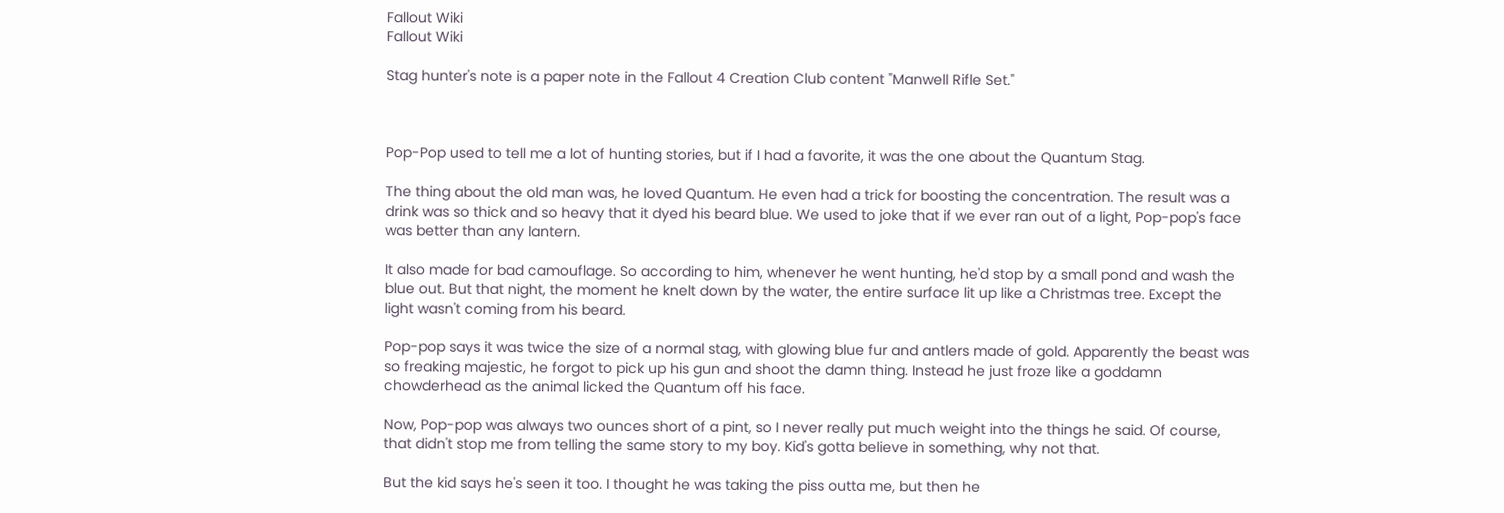Fallout Wiki
Fallout Wiki

Stag hunter's note is a paper note in the Fallout 4 Creation Club content "Manwell Rifle Set."



Pop-Pop used to tell me a lot of hunting stories, but if I had a favorite, it was the one about the Quantum Stag.

The thing about the old man was, he loved Quantum. He even had a trick for boosting the concentration. The result was a drink was so thick and so heavy that it dyed his beard blue. We used to joke that if we ever ran out of a light, Pop-pop's face was better than any lantern.

It also made for bad camouflage. So according to him, whenever he went hunting, he'd stop by a small pond and wash the blue out. But that night, the moment he knelt down by the water, the entire surface lit up like a Christmas tree. Except the light wasn't coming from his beard.

Pop-pop says it was twice the size of a normal stag, with glowing blue fur and antlers made of gold. Apparently the beast was so freaking majestic, he forgot to pick up his gun and shoot the damn thing. Instead he just froze like a goddamn chowderhead as the animal licked the Quantum off his face.

Now, Pop-pop was always two ounces short of a pint, so I never really put much weight into the things he said. Of course, that didn't stop me from telling the same story to my boy. Kid's gotta believe in something, why not that.

But the kid says he's seen it too. I thought he was taking the piss outta me, but then he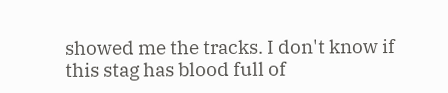showed me the tracks. I don't know if this stag has blood full of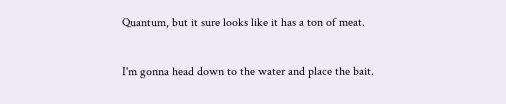Quantum, but it sure looks like it has a ton of meat.

I'm gonna head down to the water and place the bait.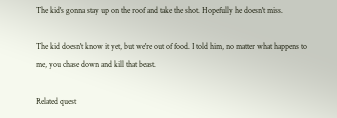The kid's gonna stay up on the roof and take the shot. Hopefully he doesn't miss.

The kid doesn't know it yet, but we're out of food. I told him, no matter what happens to me, you chase down and kill that beast.

Related quest